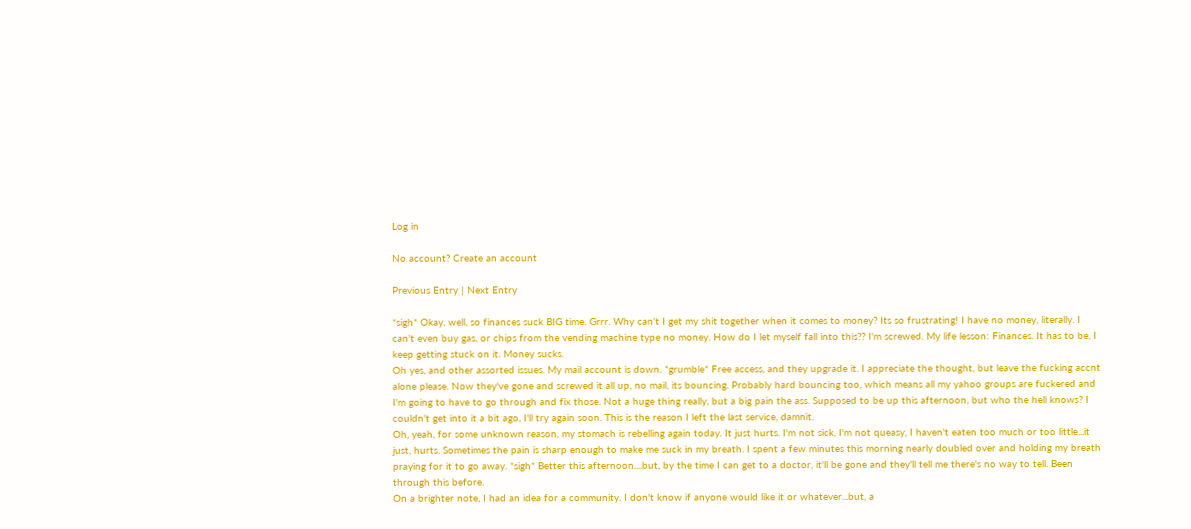Log in

No account? Create an account

Previous Entry | Next Entry

*sigh* Okay, well, so finances suck BIG time. Grrr. Why can't I get my shit together when it comes to money? Its so frustrating! I have no money, literally. I can't even buy gas, or chips from the vending machine type no money. How do I let myself fall into this?? I'm screwed. My life lesson: Finances. It has to be, I keep getting stuck on it. Money sucks.
Oh yes, and other assorted issues. My mail account is down. *grumble* Free access, and they upgrade it. I appreciate the thought, but leave the fucking accnt alone please. Now they've gone and screwed it all up, no mail, its bouncing. Probably hard bouncing too, which means all my yahoo groups are fuckered and I'm going to have to go through and fix those. Not a huge thing really, but a big pain the ass. Supposed to be up this afternoon, but who the hell knows? I couldn't get into it a bit ago, I'll try again soon. This is the reason I left the last service, damnit.
Oh, yeah, for some unknown reason, my stomach is rebelling again today. It just hurts. I'm not sick, I'm not queasy, I haven't eaten too much or too little...it just, hurts. Sometimes the pain is sharp enough to make me suck in my breath. I spent a few minutes this morning nearly doubled over and holding my breath praying for it to go away. *sigh* Better this afternoon....but, by the time I can get to a doctor, it'll be gone and they'll tell me there's no way to tell. Been through this before.
On a brighter note, I had an idea for a community. I don't know if anyone would like it or whatever...but, a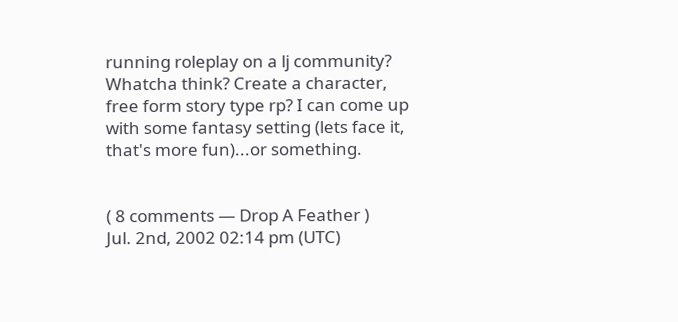running roleplay on a lj community? Whatcha think? Create a character, free form story type rp? I can come up with some fantasy setting (lets face it, that's more fun)...or something.


( 8 comments — Drop A Feather )
Jul. 2nd, 2002 02:14 pm (UTC)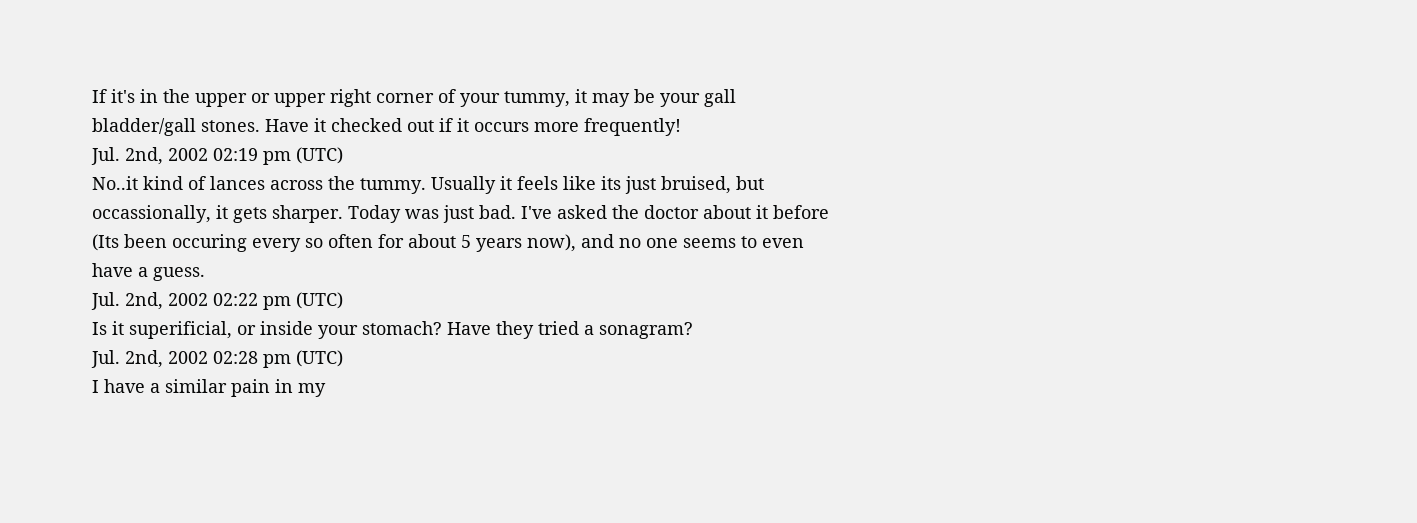If it's in the upper or upper right corner of your tummy, it may be your gall bladder/gall stones. Have it checked out if it occurs more frequently!
Jul. 2nd, 2002 02:19 pm (UTC)
No..it kind of lances across the tummy. Usually it feels like its just bruised, but occassionally, it gets sharper. Today was just bad. I've asked the doctor about it before (Its been occuring every so often for about 5 years now), and no one seems to even have a guess.
Jul. 2nd, 2002 02:22 pm (UTC)
Is it superificial, or inside your stomach? Have they tried a sonagram?
Jul. 2nd, 2002 02:28 pm (UTC)
I have a similar pain in my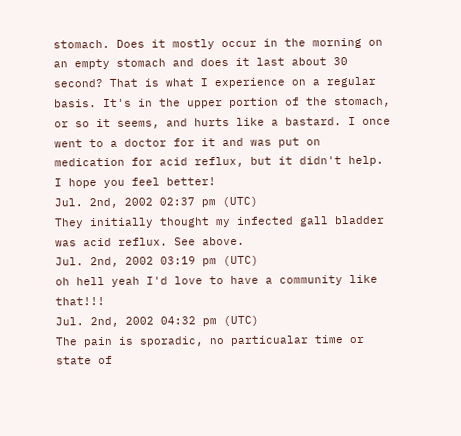stomach. Does it mostly occur in the morning on an empty stomach and does it last about 30 second? That is what I experience on a regular basis. It's in the upper portion of the stomach, or so it seems, and hurts like a bastard. I once went to a doctor for it and was put on medication for acid reflux, but it didn't help. I hope you feel better!
Jul. 2nd, 2002 02:37 pm (UTC)
They initially thought my infected gall bladder was acid reflux. See above.
Jul. 2nd, 2002 03:19 pm (UTC)
oh hell yeah I'd love to have a community like that!!!
Jul. 2nd, 2002 04:32 pm (UTC)
The pain is sporadic, no particualar time or state of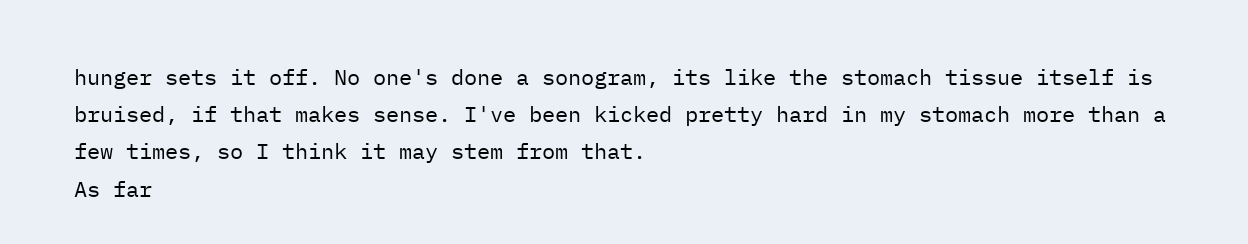hunger sets it off. No one's done a sonogram, its like the stomach tissue itself is bruised, if that makes sense. I've been kicked pretty hard in my stomach more than a few times, so I think it may stem from that.
As far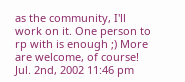as the community, I'll work on it. One person to rp with is enough ;) More are welcome, of course!
Jul. 2nd, 2002 11:46 pm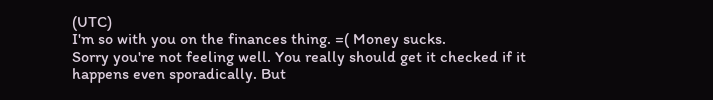(UTC)
I'm so with you on the finances thing. =( Money sucks.
Sorry you're not feeling well. You really should get it checked if it happens even sporadically. But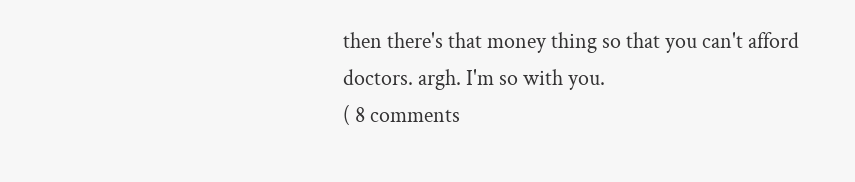then there's that money thing so that you can't afford doctors. argh. I'm so with you.
( 8 comments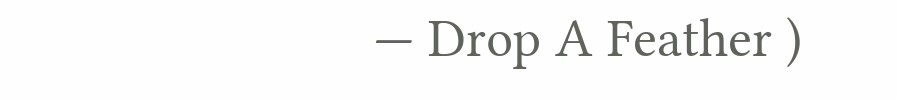— Drop A Feather )